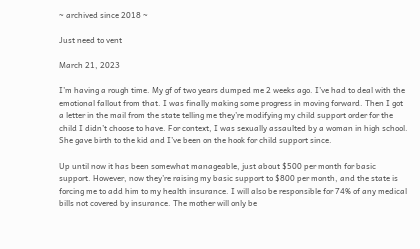~ archived since 2018 ~

Just need to vent

March 21, 2023

I’m having a rough time. My gf of two years dumped me 2 weeks ago. I’ve had to deal with the emotional fallout from that. I was finally making some progress in moving forward. Then I got a letter in the mail from the state telling me they’re modifying my child support order for the child I didn’t choose to have. For context, I was sexually assaulted by a woman in high school. She gave birth to the kid and I’ve been on the hook for child support since.

Up until now it has been somewhat manageable, just about $500 per month for basic support. However, now they’re raising my basic support to $800 per month, and the state is forcing me to add him to my health insurance. I will also be responsible for 74% of any medical bills not covered by insurance. The mother will only be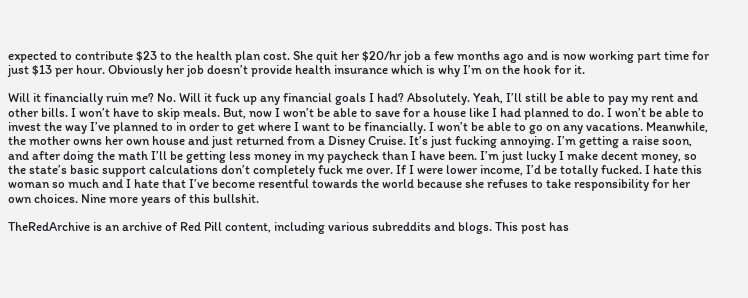expected to contribute $23 to the health plan cost. She quit her $20/hr job a few months ago and is now working part time for just $13 per hour. Obviously her job doesn’t provide health insurance which is why I’m on the hook for it.

Will it financially ruin me? No. Will it fuck up any financial goals I had? Absolutely. Yeah, I’ll still be able to pay my rent and other bills. I won’t have to skip meals. But, now I won’t be able to save for a house like I had planned to do. I won’t be able to invest the way I’ve planned to in order to get where I want to be financially. I won’t be able to go on any vacations. Meanwhile, the mother owns her own house and just returned from a Disney Cruise. It’s just fucking annoying. I’m getting a raise soon, and after doing the math I’ll be getting less money in my paycheck than I have been. I’m just lucky I make decent money, so the state’s basic support calculations don’t completely fuck me over. If I were lower income, I’d be totally fucked. I hate this woman so much and I hate that I’ve become resentful towards the world because she refuses to take responsibility for her own choices. Nine more years of this bullshit.

TheRedArchive is an archive of Red Pill content, including various subreddits and blogs. This post has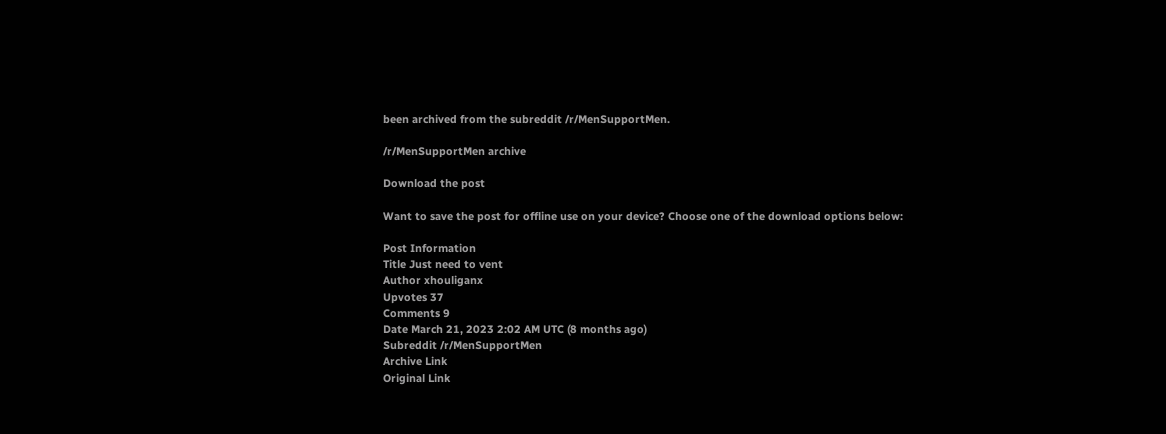been archived from the subreddit /r/MenSupportMen.

/r/MenSupportMen archive

Download the post

Want to save the post for offline use on your device? Choose one of the download options below:

Post Information
Title Just need to vent
Author xhouliganx
Upvotes 37
Comments 9
Date March 21, 2023 2:02 AM UTC (8 months ago)
Subreddit /r/MenSupportMen
Archive Link
Original Link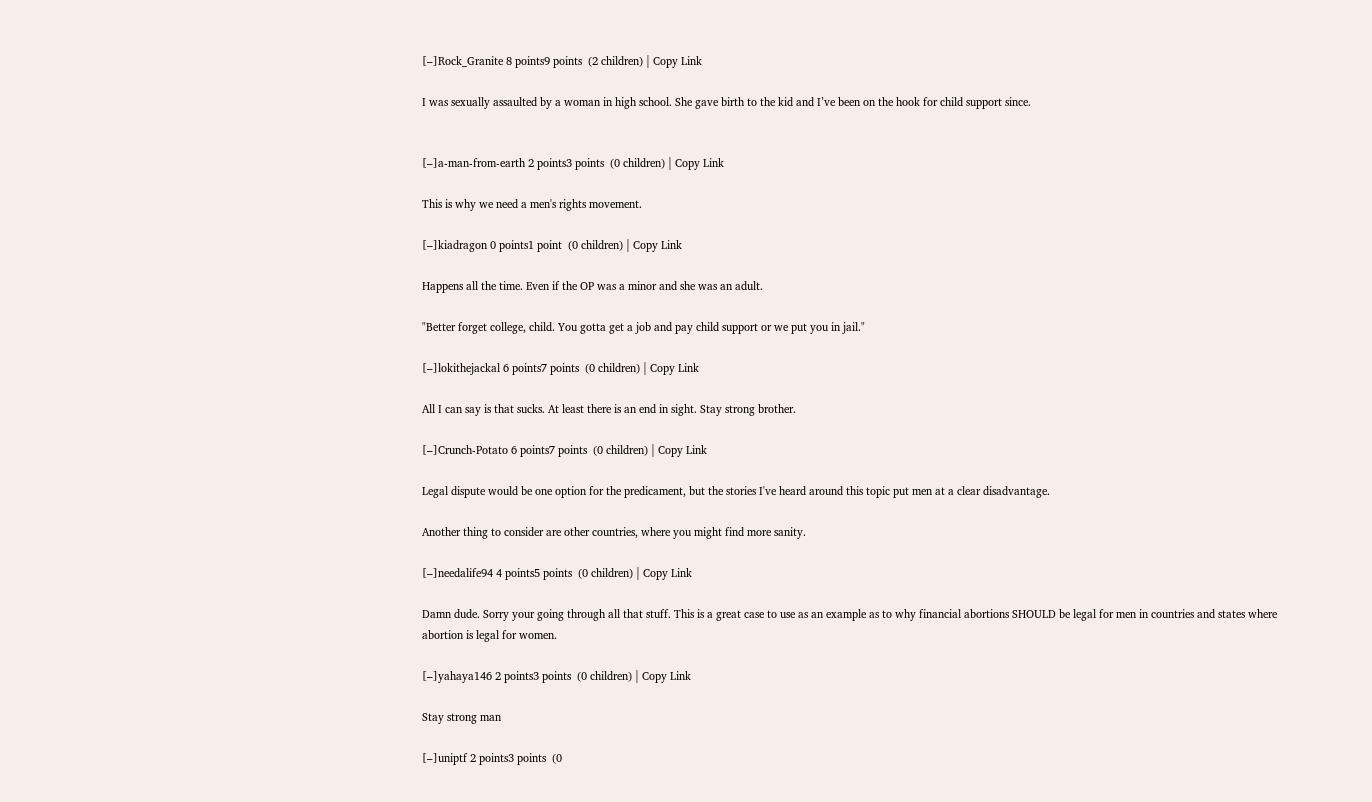[–]Rock_Granite 8 points9 points  (2 children) | Copy Link

I was sexually assaulted by a woman in high school. She gave birth to the kid and I’ve been on the hook for child support since.


[–]a-man-from-earth 2 points3 points  (0 children) | Copy Link

This is why we need a men's rights movement.

[–]kiadragon 0 points1 point  (0 children) | Copy Link

Happens all the time. Even if the OP was a minor and she was an adult.

"Better forget college, child. You gotta get a job and pay child support or we put you in jail."

[–]lokithejackal 6 points7 points  (0 children) | Copy Link

All I can say is that sucks. At least there is an end in sight. Stay strong brother.

[–]Crunch-Potato 6 points7 points  (0 children) | Copy Link

Legal dispute would be one option for the predicament, but the stories I've heard around this topic put men at a clear disadvantage.

Another thing to consider are other countries, where you might find more sanity.

[–]needalife94 4 points5 points  (0 children) | Copy Link

Damn dude. Sorry your going through all that stuff. This is a great case to use as an example as to why financial abortions SHOULD be legal for men in countries and states where abortion is legal for women.

[–]yahaya146 2 points3 points  (0 children) | Copy Link

Stay strong man

[–]uniptf 2 points3 points  (0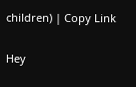children) | Copy Link

Hey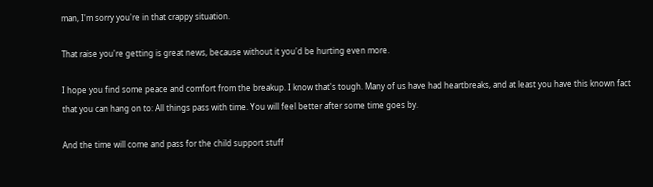man, I'm sorry you're in that crappy situation.

That raise you're getting is great news, because without it you'd be hurting even more.

I hope you find some peace and comfort from the breakup. I know that's tough. Many of us have had heartbreaks, and at least you have this known fact that you can hang on to: All things pass with time. You will feel better after some time goes by.

And the time will come and pass for the child support stuff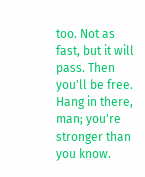too. Not as fast, but it will pass. Then you'll be free. Hang in there, man; you're stronger than you know.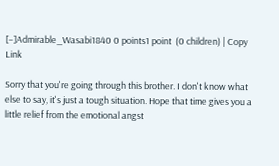[–]Admirable_Wasabi1840 0 points1 point  (0 children) | Copy Link

Sorry that you're going through this brother. I don't know what else to say, it's just a tough situation. Hope that time gives you a little relief from the emotional angst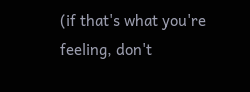(if that's what you're feeling, don't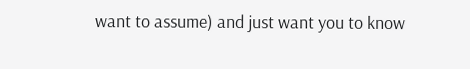want to assume) and just want you to know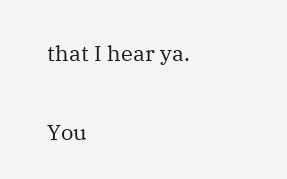that I hear ya.

You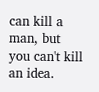can kill a man, but you can't kill an idea.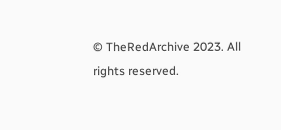© TheRedArchive 2023. All rights reserved.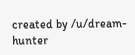created by /u/dream-hunter